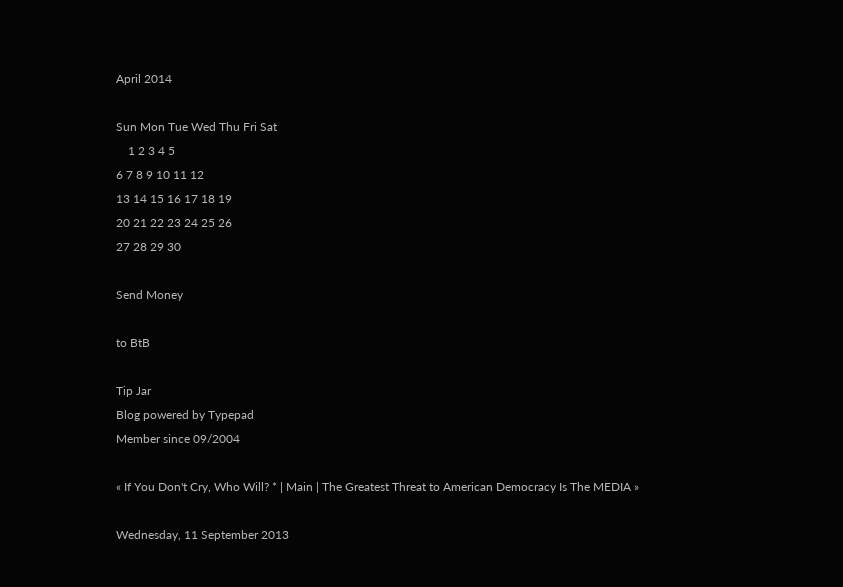April 2014

Sun Mon Tue Wed Thu Fri Sat
    1 2 3 4 5
6 7 8 9 10 11 12
13 14 15 16 17 18 19
20 21 22 23 24 25 26
27 28 29 30

Send Money

to BtB

Tip Jar
Blog powered by Typepad
Member since 09/2004

« If You Don't Cry, Who Will? * | Main | The Greatest Threat to American Democracy Is The MEDIA »

Wednesday, 11 September 2013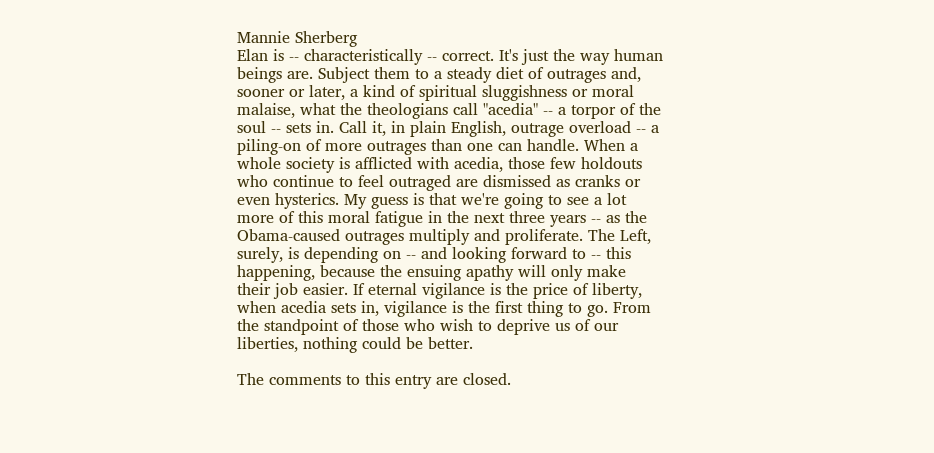Mannie Sherberg
Elan is -- characteristically -- correct. It's just the way human beings are. Subject them to a steady diet of outrages and, sooner or later, a kind of spiritual sluggishness or moral malaise, what the theologians call "acedia" -- a torpor of the soul -- sets in. Call it, in plain English, outrage overload -- a piling-on of more outrages than one can handle. When a whole society is afflicted with acedia, those few holdouts who continue to feel outraged are dismissed as cranks or even hysterics. My guess is that we're going to see a lot more of this moral fatigue in the next three years -- as the Obama-caused outrages multiply and proliferate. The Left, surely, is depending on -- and looking forward to -- this happening, because the ensuing apathy will only make their job easier. If eternal vigilance is the price of liberty, when acedia sets in, vigilance is the first thing to go. From the standpoint of those who wish to deprive us of our liberties, nothing could be better.

The comments to this entry are closed.